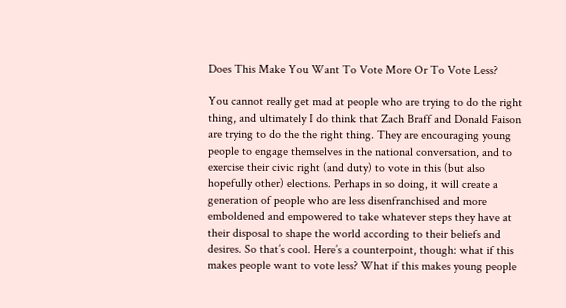Does This Make You Want To Vote More Or To Vote Less?

You cannot really get mad at people who are trying to do the right thing, and ultimately I do think that Zach Braff and Donald Faison are trying to do the the right thing. They are encouraging young people to engage themselves in the national conversation, and to exercise their civic right (and duty) to vote in this (but also hopefully other) elections. Perhaps in so doing, it will create a generation of people who are less disenfranchised and more emboldened and empowered to take whatever steps they have at their disposal to shape the world according to their beliefs and desires. So that’s cool. Here’s a counterpoint, though: what if this makes people want to vote less? What if this makes young people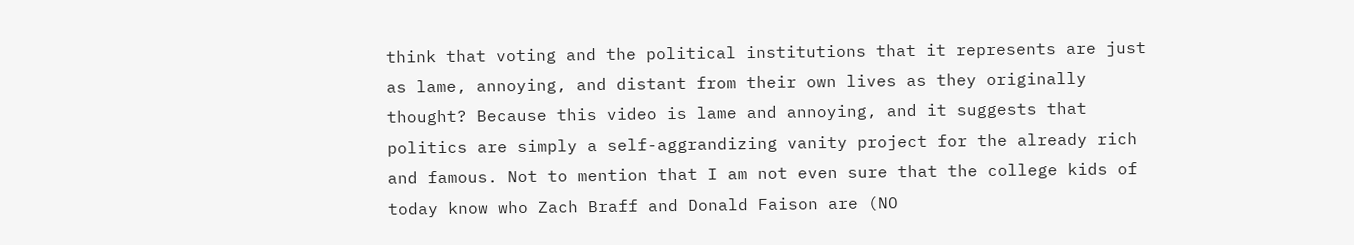think that voting and the political institutions that it represents are just as lame, annoying, and distant from their own lives as they originally thought? Because this video is lame and annoying, and it suggests that politics are simply a self-aggrandizing vanity project for the already rich and famous. Not to mention that I am not even sure that the college kids of today know who Zach Braff and Donald Faison are (NO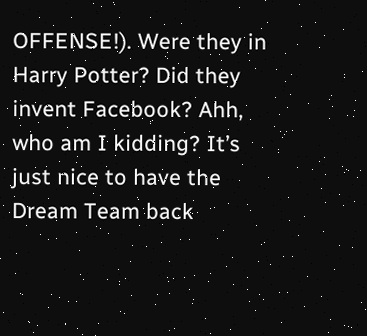OFFENSE!). Were they in Harry Potter? Did they invent Facebook? Ahh, who am I kidding? It’s just nice to have the Dream Team back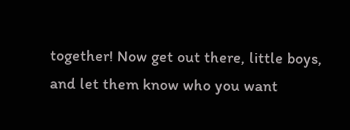together! Now get out there, little boys, and let them know who you want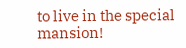to live in the special mansion!